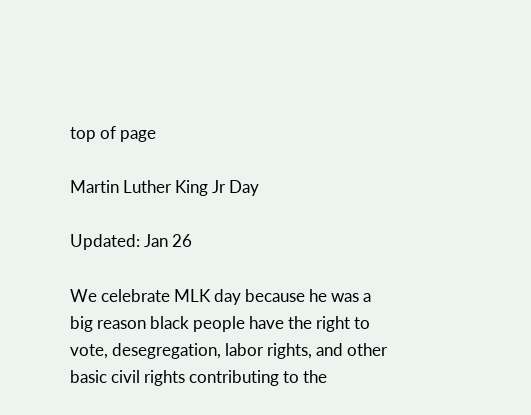top of page

Martin Luther King Jr Day

Updated: Jan 26

We celebrate MLK day because he was a big reason black people have the right to vote, desegregation, labor rights, and other basic civil rights contributing to the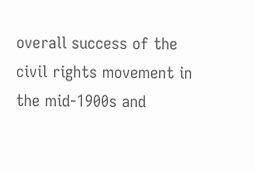overall success of the civil rights movement in the mid-1900s and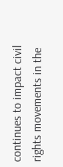continues to impact civil rights movements in the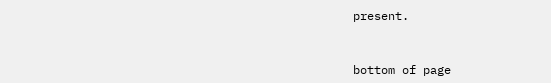present.


bottom of page